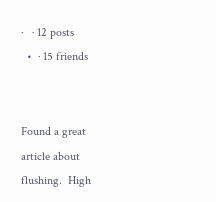·   · 12 posts
  •  · 15 friends


Found a great article about flushing.  High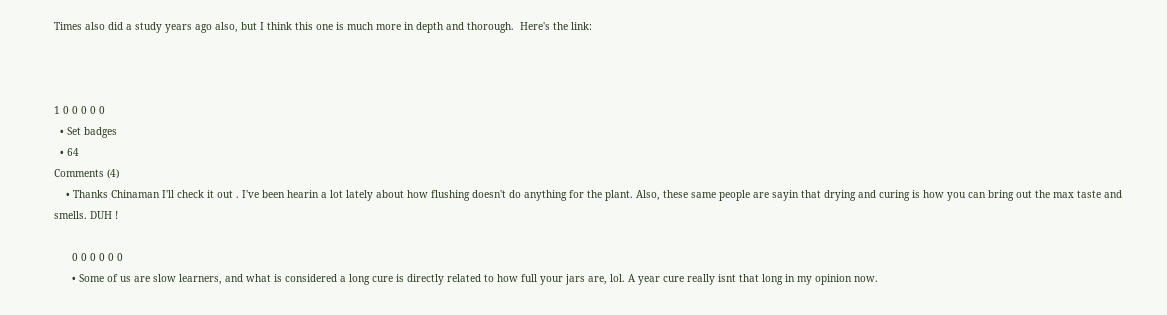Times also did a study years ago also, but I think this one is much more in depth and thorough.  Here's the link:



1 0 0 0 0 0
  • Set badges
  • 64
Comments (4)
    • Thanks Chinaman I'll check it out . I've been hearin a lot lately about how flushing doesn't do anything for the plant. Also, these same people are sayin that drying and curing is how you can bring out the max taste and smells. DUH !

      0 0 0 0 0 0
      • Some of us are slow learners, and what is considered a long cure is directly related to how full your jars are, lol. A year cure really isnt that long in my opinion now.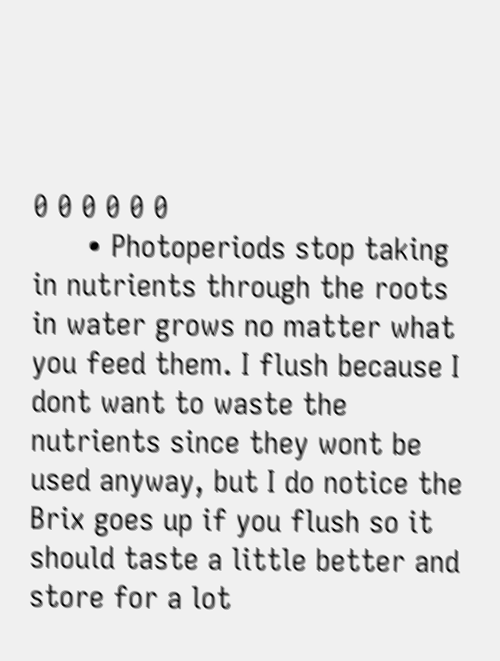0 0 0 0 0 0
      • Photoperiods stop taking in nutrients through the roots in water grows no matter what you feed them. I flush because I dont want to waste the nutrients since they wont be used anyway, but I do notice the Brix goes up if you flush so it should taste a little better and store for a lot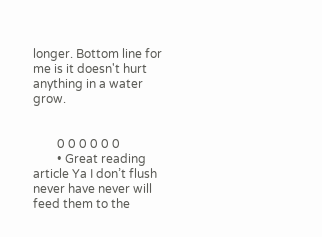longer. Bottom line for me is it doesn't hurt anything in a water grow.


        0 0 0 0 0 0
        • Great reading article Ya I don’t flush never have never will feed them to the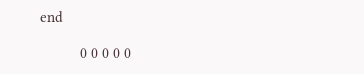end

          0 0 0 0 0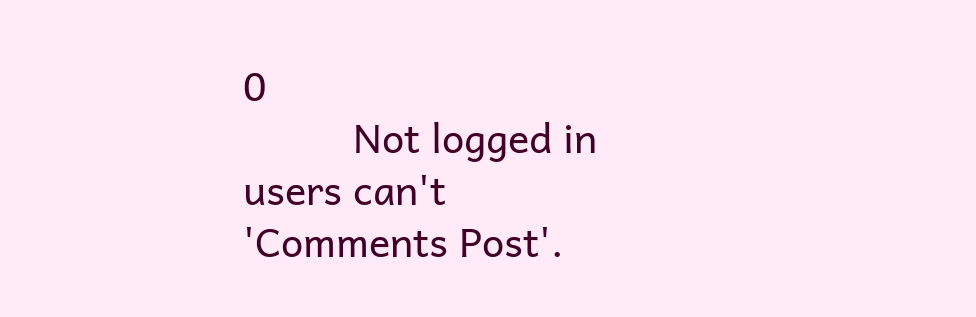0
          Not logged in users can't 'Comments Post'.